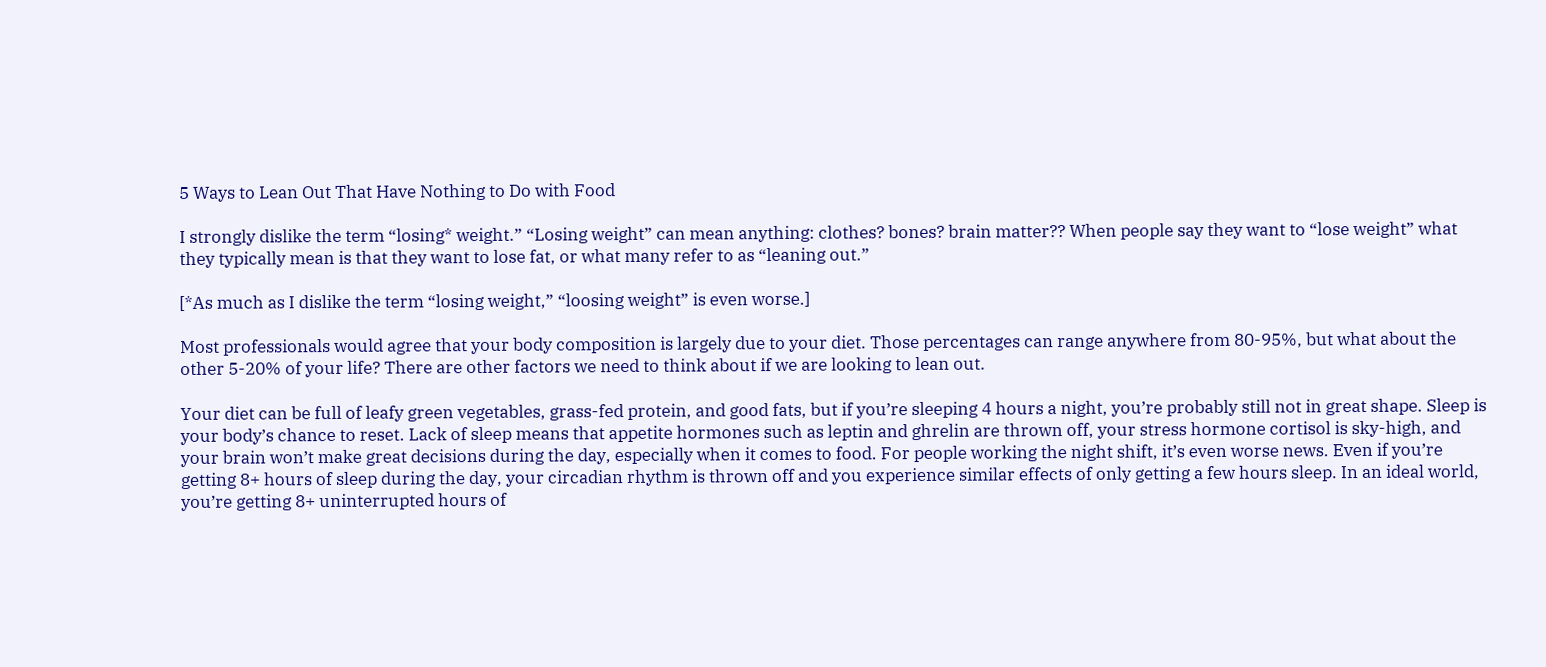5 Ways to Lean Out That Have Nothing to Do with Food

I strongly dislike the term “losing* weight.” “Losing weight” can mean anything: clothes? bones? brain matter?? When people say they want to “lose weight” what they typically mean is that they want to lose fat, or what many refer to as “leaning out.”

[*As much as I dislike the term “losing weight,” “loosing weight” is even worse.]

Most professionals would agree that your body composition is largely due to your diet. Those percentages can range anywhere from 80-95%, but what about the other 5-20% of your life? There are other factors we need to think about if we are looking to lean out.

Your diet can be full of leafy green vegetables, grass-fed protein, and good fats, but if you’re sleeping 4 hours a night, you’re probably still not in great shape. Sleep is your body’s chance to reset. Lack of sleep means that appetite hormones such as leptin and ghrelin are thrown off, your stress hormone cortisol is sky-high, and your brain won’t make great decisions during the day, especially when it comes to food. For people working the night shift, it’s even worse news. Even if you’re getting 8+ hours of sleep during the day, your circadian rhythm is thrown off and you experience similar effects of only getting a few hours sleep. In an ideal world, you’re getting 8+ uninterrupted hours of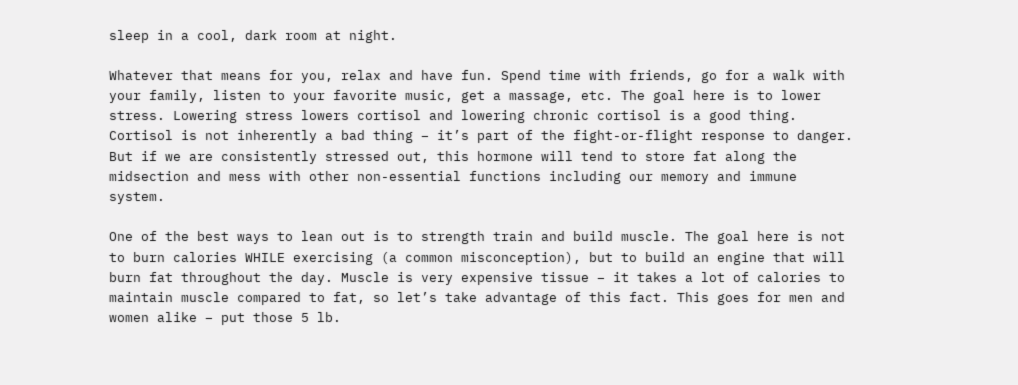sleep in a cool, dark room at night.

Whatever that means for you, relax and have fun. Spend time with friends, go for a walk with your family, listen to your favorite music, get a massage, etc. The goal here is to lower stress. Lowering stress lowers cortisol and lowering chronic cortisol is a good thing. Cortisol is not inherently a bad thing – it’s part of the fight-or-flight response to danger. But if we are consistently stressed out, this hormone will tend to store fat along the midsection and mess with other non-essential functions including our memory and immune system.

One of the best ways to lean out is to strength train and build muscle. The goal here is not to burn calories WHILE exercising (a common misconception), but to build an engine that will burn fat throughout the day. Muscle is very expensive tissue – it takes a lot of calories to maintain muscle compared to fat, so let’s take advantage of this fact. This goes for men and women alike – put those 5 lb.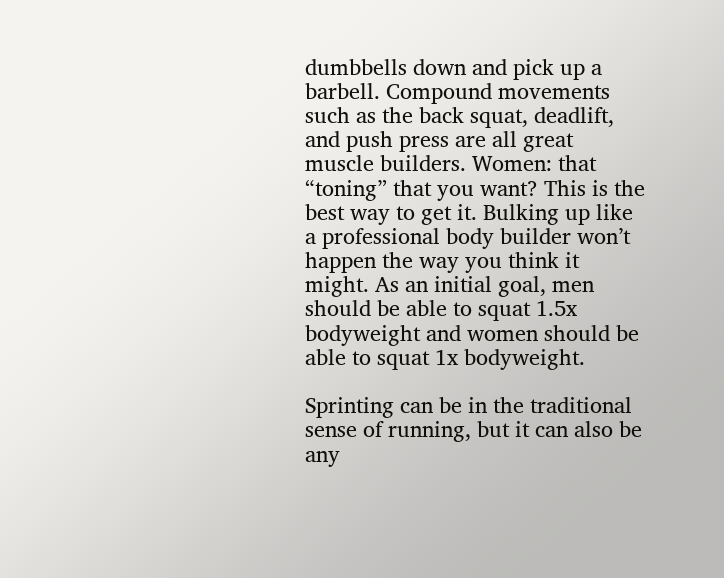dumbbells down and pick up a barbell. Compound movements such as the back squat, deadlift, and push press are all great muscle builders. Women: that “toning” that you want? This is the best way to get it. Bulking up like a professional body builder won’t happen the way you think it might. As an initial goal, men should be able to squat 1.5x bodyweight and women should be able to squat 1x bodyweight.

Sprinting can be in the traditional sense of running, but it can also be any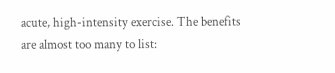acute, high-intensity exercise. The benefits are almost too many to list: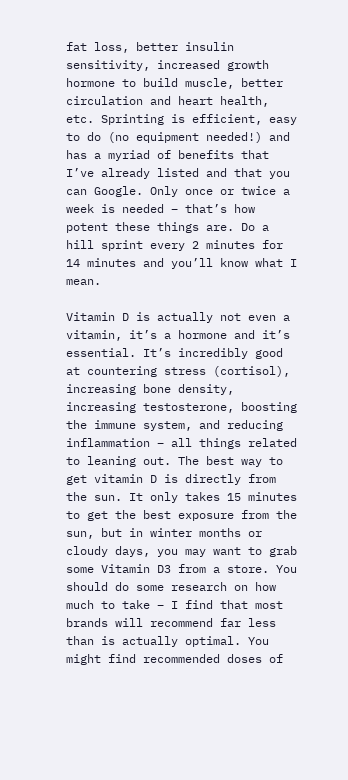fat loss, better insulin sensitivity, increased growth hormone to build muscle, better circulation and heart health, etc. Sprinting is efficient, easy to do (no equipment needed!) and has a myriad of benefits that I’ve already listed and that you can Google. Only once or twice a week is needed – that’s how potent these things are. Do a hill sprint every 2 minutes for 14 minutes and you’ll know what I mean.

Vitamin D is actually not even a vitamin, it’s a hormone and it’s essential. It’s incredibly good at countering stress (cortisol), increasing bone density, increasing testosterone, boosting the immune system, and reducing inflammation – all things related to leaning out. The best way to get vitamin D is directly from the sun. It only takes 15 minutes to get the best exposure from the sun, but in winter months or cloudy days, you may want to grab some Vitamin D3 from a store. You should do some research on how much to take – I find that most brands will recommend far less than is actually optimal. You might find recommended doses of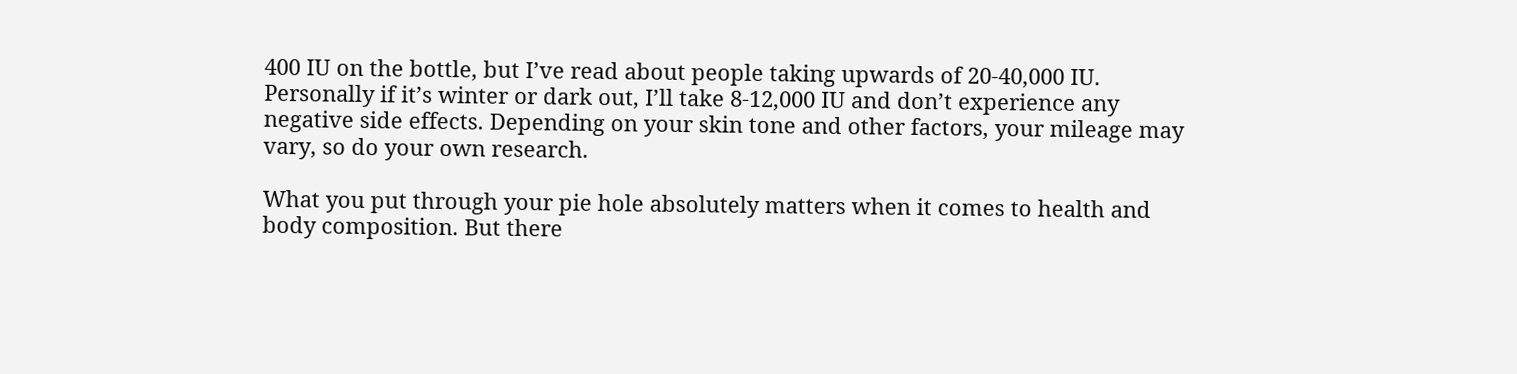400 IU on the bottle, but I’ve read about people taking upwards of 20-40,000 IU. Personally if it’s winter or dark out, I’ll take 8-12,000 IU and don’t experience any negative side effects. Depending on your skin tone and other factors, your mileage may vary, so do your own research.

What you put through your pie hole absolutely matters when it comes to health and body composition. But there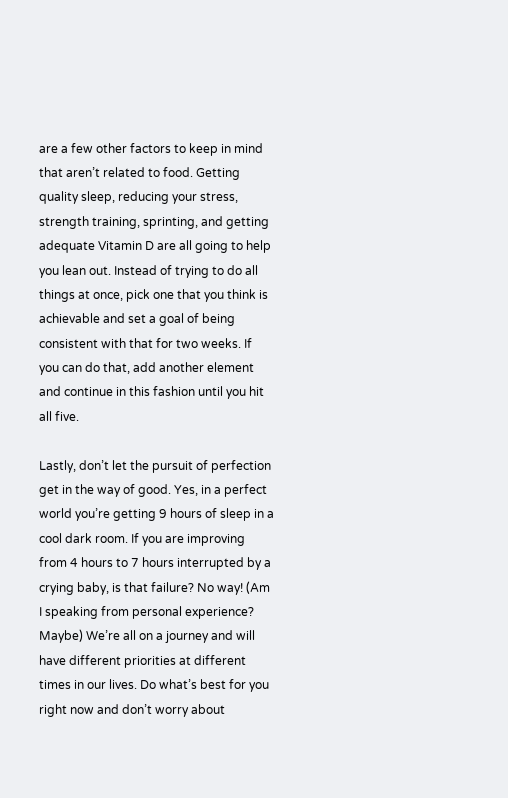are a few other factors to keep in mind that aren’t related to food. Getting quality sleep, reducing your stress, strength training, sprinting, and getting adequate Vitamin D are all going to help you lean out. Instead of trying to do all things at once, pick one that you think is achievable and set a goal of being consistent with that for two weeks. If you can do that, add another element and continue in this fashion until you hit all five.

Lastly, don’t let the pursuit of perfection get in the way of good. Yes, in a perfect world you’re getting 9 hours of sleep in a cool dark room. If you are improving from 4 hours to 7 hours interrupted by a crying baby, is that failure? No way! (Am I speaking from personal experience? Maybe) We’re all on a journey and will have different priorities at different times in our lives. Do what’s best for you right now and don’t worry about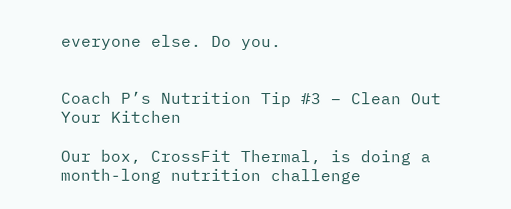everyone else. Do you.


Coach P’s Nutrition Tip #3 – Clean Out Your Kitchen

Our box, CrossFit Thermal, is doing a month-long nutrition challenge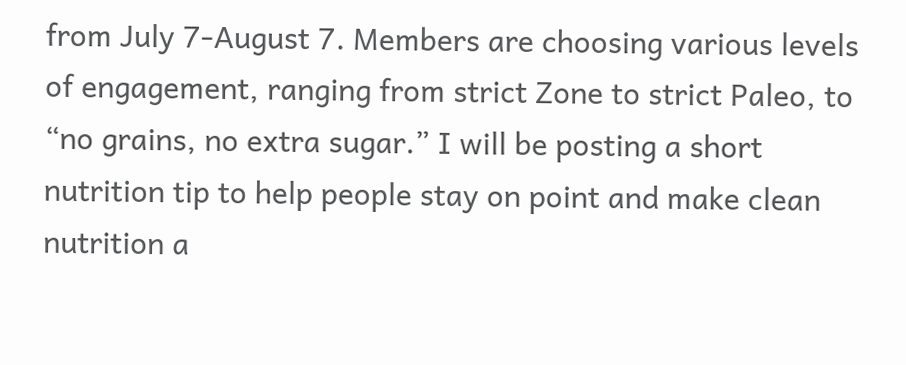from July 7-August 7. Members are choosing various levels of engagement, ranging from strict Zone to strict Paleo, to “no grains, no extra sugar.” I will be posting a short nutrition tip to help people stay on point and make clean nutrition a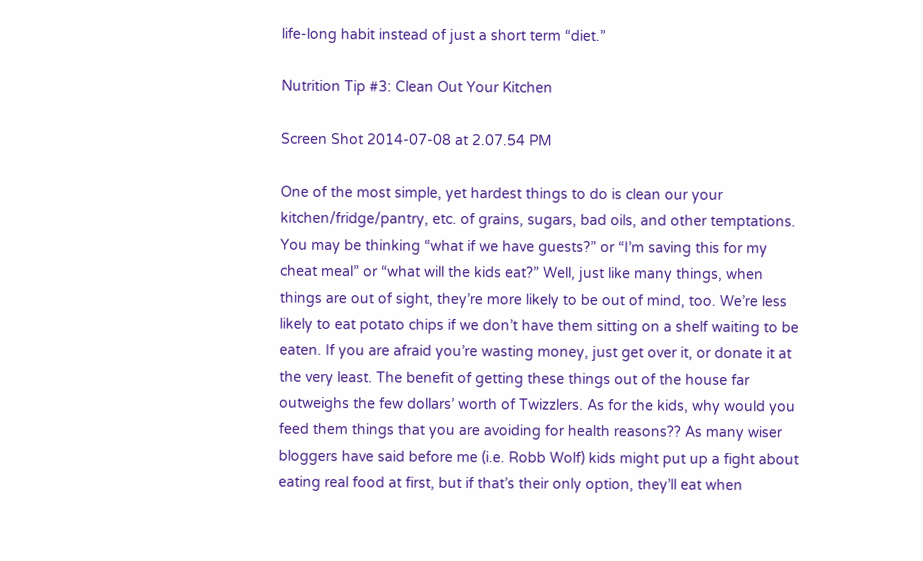life-long habit instead of just a short term “diet.”

Nutrition Tip #3: Clean Out Your Kitchen

Screen Shot 2014-07-08 at 2.07.54 PM

One of the most simple, yet hardest things to do is clean our your kitchen/fridge/pantry, etc. of grains, sugars, bad oils, and other temptations. You may be thinking “what if we have guests?” or “I’m saving this for my cheat meal” or “what will the kids eat?” Well, just like many things, when things are out of sight, they’re more likely to be out of mind, too. We’re less likely to eat potato chips if we don’t have them sitting on a shelf waiting to be eaten. If you are afraid you’re wasting money, just get over it, or donate it at the very least. The benefit of getting these things out of the house far outweighs the few dollars’ worth of Twizzlers. As for the kids, why would you feed them things that you are avoiding for health reasons?? As many wiser bloggers have said before me (i.e. Robb Wolf) kids might put up a fight about eating real food at first, but if that’s their only option, they’ll eat when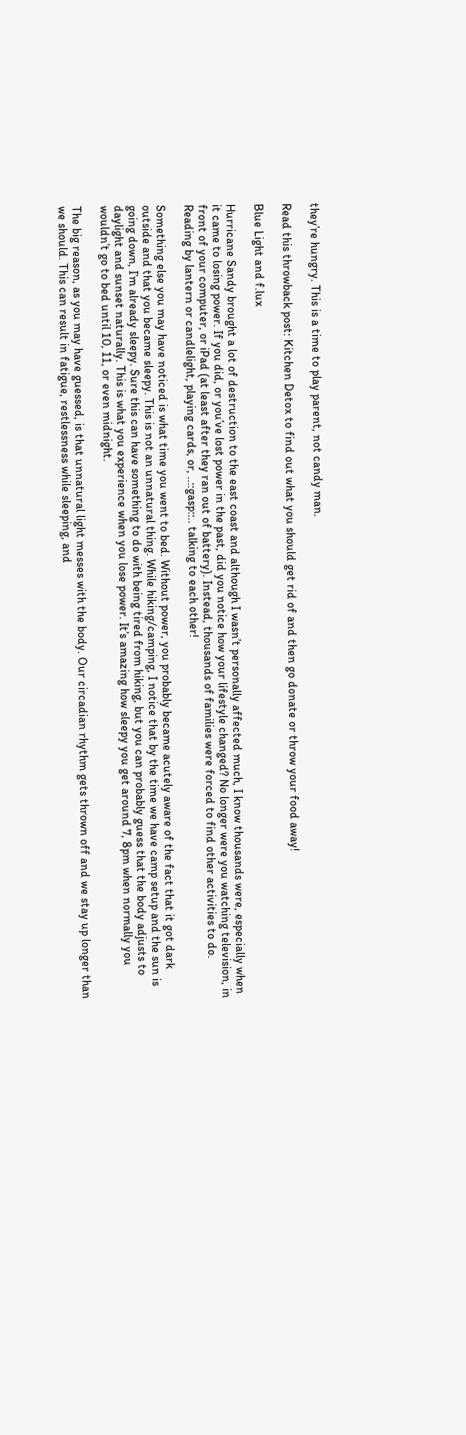they’re hungry. This is a time to play parent, not candy man.

Read this throwback post: Kitchen Detox to find out what you should get rid of and then go donate or throw your food away!

Blue Light and f.lux

Hurricane Sandy brought a lot of destruction to the east coast and although I wasn’t personally affected much, I know thousands were, especially when it came to losing power. If you did, or you’ve lost power in the past, did you notice how your lifestyle changed? No longer were you watching television, in front of your computer, or iPad (at least after they ran out of battery). Instead, thousands of families were forced to find other activities to do. Reading by lantern or candlelight, playing cards, or, ..::gasp::.. talking to each other!

Something else you may have noticed is what time you went to bed. Without power, you probably became acutely aware of the fact that it got dark outside and that you became sleepy. This is not an unnatural thing. While hiking/camping, I notice that by the time we have camp setup and the sun is going down, I’m already sleepy. Sure this can have something to do with being tired from hiking, but you can probably guess that the body adjusts to daylight and sunset naturally. This is what you experience when you lose power. It’s amazing how sleepy you get around 7, 8pm when normally you wouldn’t go to bed until 10, 11, or even midnight.

The big reason, as you may have guessed, is that unnatural light messes with the body. Our circadian rhythm gets thrown off and we stay up longer than we should. This can result in fatigue, restlessness while sleeping, and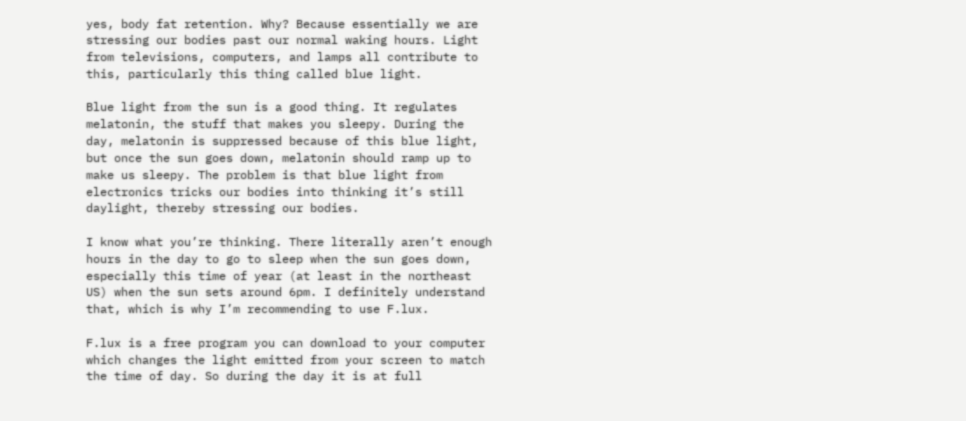yes, body fat retention. Why? Because essentially we are stressing our bodies past our normal waking hours. Light from televisions, computers, and lamps all contribute to this, particularly this thing called blue light.

Blue light from the sun is a good thing. It regulates melatonin, the stuff that makes you sleepy. During the day, melatonin is suppressed because of this blue light, but once the sun goes down, melatonin should ramp up to make us sleepy. The problem is that blue light from electronics tricks our bodies into thinking it’s still daylight, thereby stressing our bodies.

I know what you’re thinking. There literally aren’t enough hours in the day to go to sleep when the sun goes down, especially this time of year (at least in the northeast US) when the sun sets around 6pm. I definitely understand that, which is why I’m recommending to use F.lux.

F.lux is a free program you can download to your computer which changes the light emitted from your screen to match the time of day. So during the day it is at full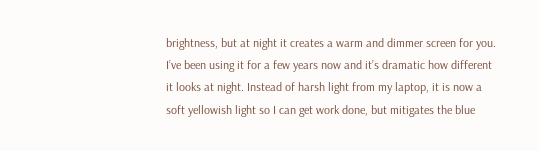brightness, but at night it creates a warm and dimmer screen for you. I’ve been using it for a few years now and it’s dramatic how different it looks at night. Instead of harsh light from my laptop, it is now a soft yellowish light so I can get work done, but mitigates the blue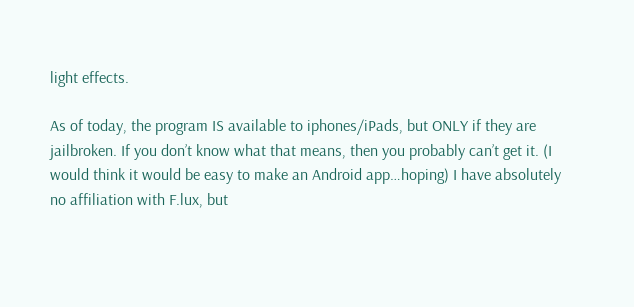light effects.

As of today, the program IS available to iphones/iPads, but ONLY if they are jailbroken. If you don’t know what that means, then you probably can’t get it. (I would think it would be easy to make an Android app…hoping) I have absolutely no affiliation with F.lux, but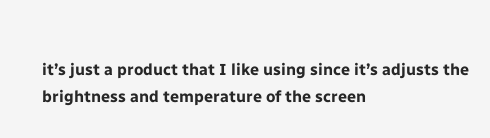it’s just a product that I like using since it’s adjusts the brightness and temperature of the screen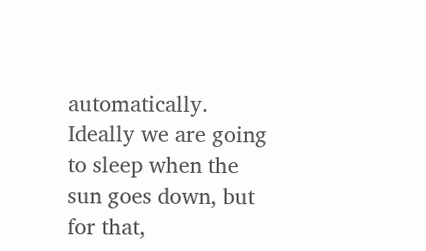automatically. Ideally we are going to sleep when the sun goes down, but for that,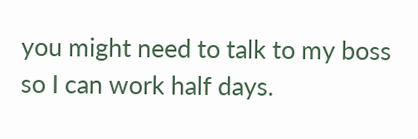you might need to talk to my boss so I can work half days.